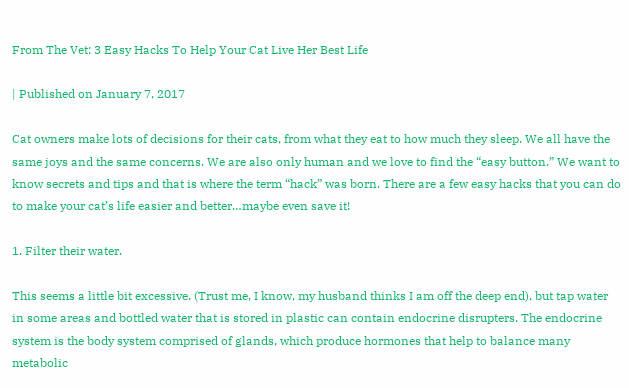From The Vet: 3 Easy Hacks To Help Your Cat Live Her Best Life

| Published on January 7, 2017

Cat owners make lots of decisions for their cats, from what they eat to how much they sleep. We all have the same joys and the same concerns. We are also only human and we love to find the “easy button.” We want to know secrets and tips and that is where the term “hack” was born. There are a few easy hacks that you can do to make your cat’s life easier and better…maybe even save it!

1. Filter their water.

This seems a little bit excessive. (Trust me, I know, my husband thinks I am off the deep end), but tap water in some areas and bottled water that is stored in plastic can contain endocrine disrupters. The endocrine system is the body system comprised of glands, which produce hormones that help to balance many metabolic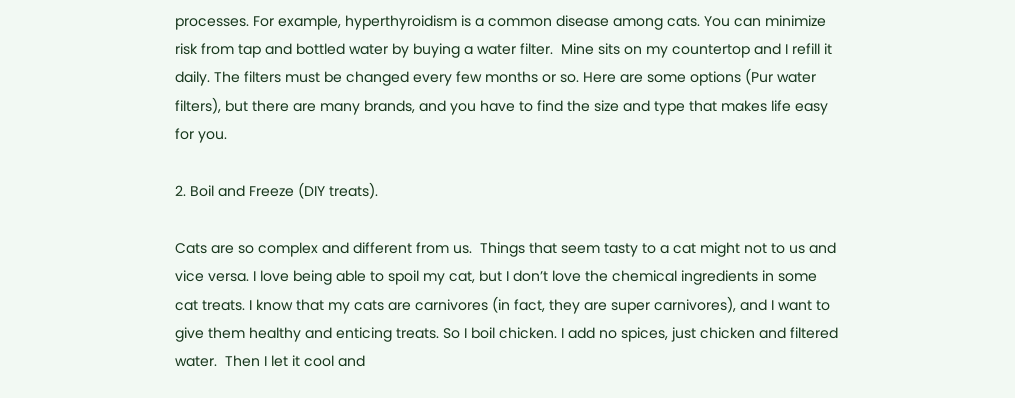processes. For example, hyperthyroidism is a common disease among cats. You can minimize risk from tap and bottled water by buying a water filter.  Mine sits on my countertop and I refill it daily. The filters must be changed every few months or so. Here are some options (Pur water filters), but there are many brands, and you have to find the size and type that makes life easy for you.

2. Boil and Freeze (DIY treats).

Cats are so complex and different from us.  Things that seem tasty to a cat might not to us and vice versa. I love being able to spoil my cat, but I don’t love the chemical ingredients in some cat treats. I know that my cats are carnivores (in fact, they are super carnivores), and I want to give them healthy and enticing treats. So I boil chicken. I add no spices, just chicken and filtered water.  Then I let it cool and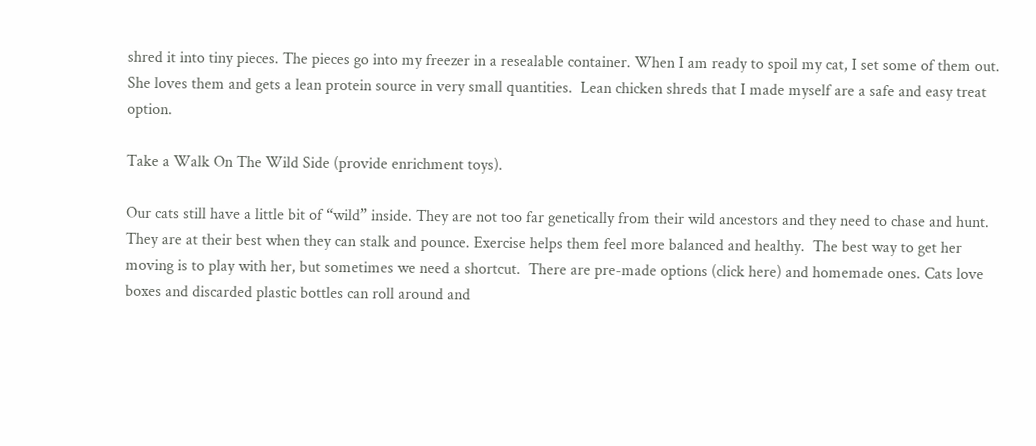shred it into tiny pieces. The pieces go into my freezer in a resealable container. When I am ready to spoil my cat, I set some of them out. She loves them and gets a lean protein source in very small quantities.  Lean chicken shreds that I made myself are a safe and easy treat option.

Take a Walk On The Wild Side (provide enrichment toys).

Our cats still have a little bit of “wild” inside. They are not too far genetically from their wild ancestors and they need to chase and hunt.  They are at their best when they can stalk and pounce. Exercise helps them feel more balanced and healthy.  The best way to get her moving is to play with her, but sometimes we need a shortcut.  There are pre-made options (click here) and homemade ones. Cats love boxes and discarded plastic bottles can roll around and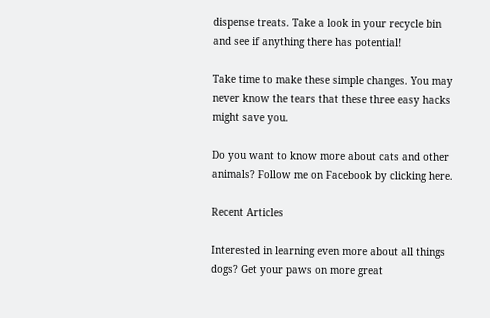dispense treats. Take a look in your recycle bin and see if anything there has potential!

Take time to make these simple changes. You may never know the tears that these three easy hacks might save you.

Do you want to know more about cats and other animals? Follow me on Facebook by clicking here.

Recent Articles

Interested in learning even more about all things dogs? Get your paws on more great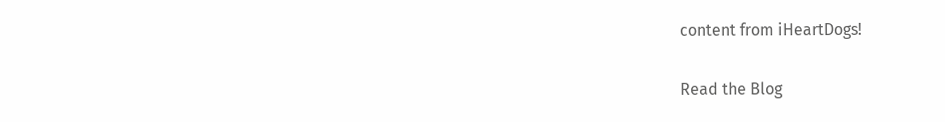content from iHeartDogs!

Read the Blog